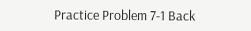Practice Problem 7-1 Back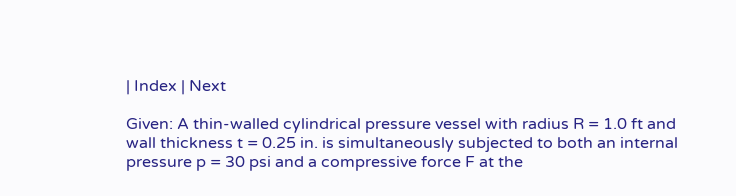| Index | Next

Given: A thin-walled cylindrical pressure vessel with radius R = 1.0 ft and wall thickness t = 0.25 in. is simultaneously subjected to both an internal pressure p = 30 psi and a compressive force F at the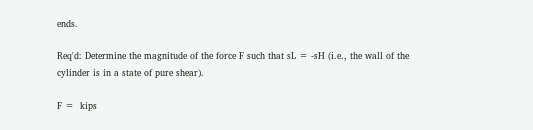ends.

Req'd: Determine the magnitude of the force F such that sL = -sH (i.e., the wall of the cylinder is in a state of pure shear).

F =  kips